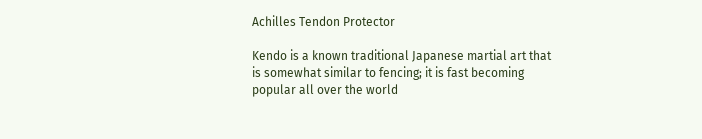Achilles Tendon Protector

Kendo is a known traditional Japanese martial art that is somewhat similar to fencing; it is fast becoming popular all over the world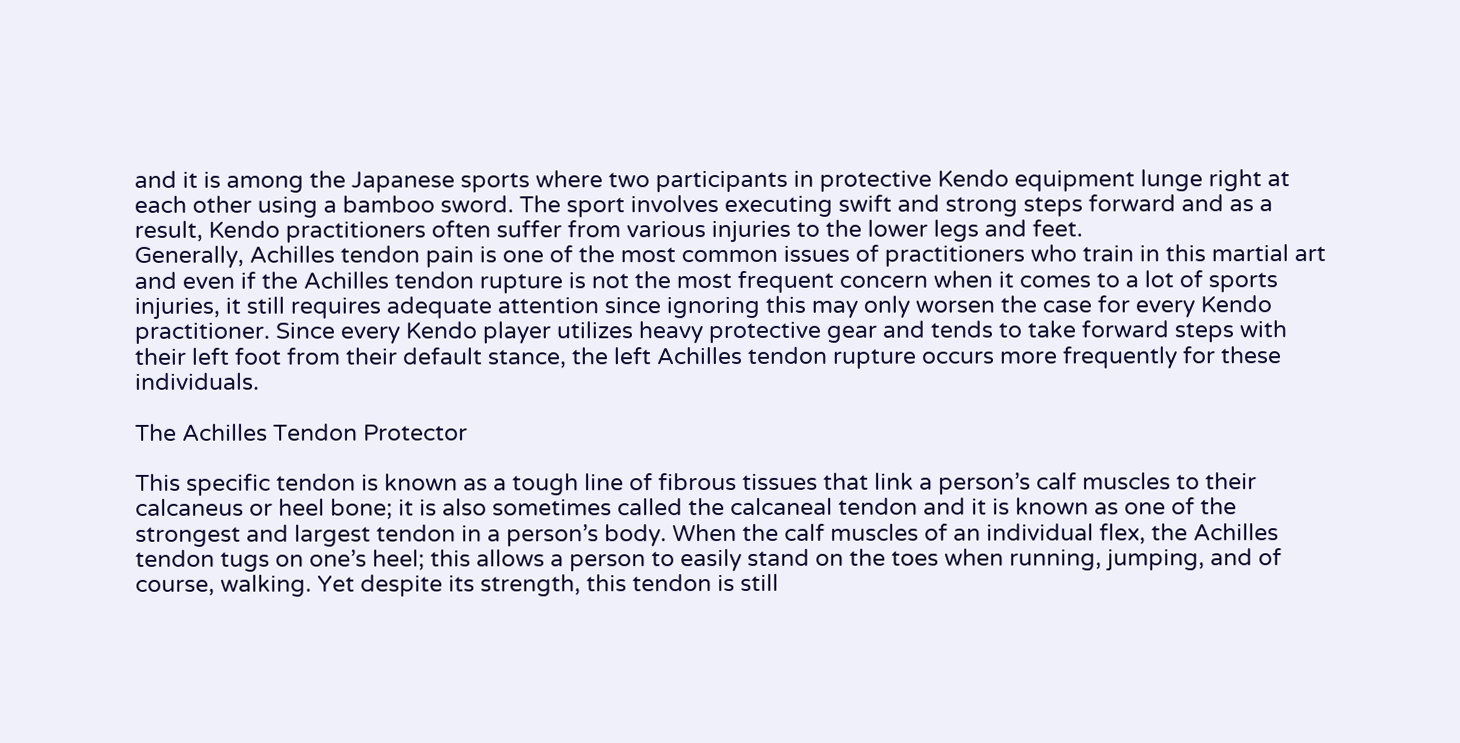and it is among the Japanese sports where two participants in protective Kendo equipment lunge right at each other using a bamboo sword. The sport involves executing swift and strong steps forward and as a result, Kendo practitioners often suffer from various injuries to the lower legs and feet.
Generally, Achilles tendon pain is one of the most common issues of practitioners who train in this martial art and even if the Achilles tendon rupture is not the most frequent concern when it comes to a lot of sports injuries, it still requires adequate attention since ignoring this may only worsen the case for every Kendo practitioner. Since every Kendo player utilizes heavy protective gear and tends to take forward steps with their left foot from their default stance, the left Achilles tendon rupture occurs more frequently for these individuals.

The Achilles Tendon Protector

This specific tendon is known as a tough line of fibrous tissues that link a person’s calf muscles to their calcaneus or heel bone; it is also sometimes called the calcaneal tendon and it is known as one of the strongest and largest tendon in a person’s body. When the calf muscles of an individual flex, the Achilles tendon tugs on one’s heel; this allows a person to easily stand on the toes when running, jumping, and of course, walking. Yet despite its strength, this tendon is still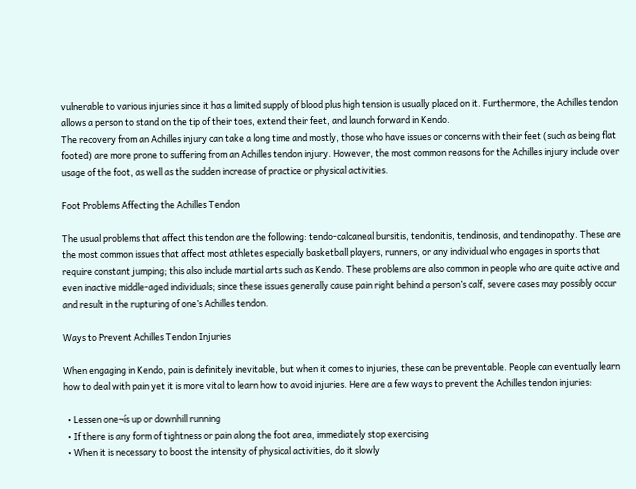vulnerable to various injuries since it has a limited supply of blood plus high tension is usually placed on it. Furthermore, the Achilles tendon allows a person to stand on the tip of their toes, extend their feet, and launch forward in Kendo.
The recovery from an Achilles injury can take a long time and mostly, those who have issues or concerns with their feet (such as being flat footed) are more prone to suffering from an Achilles tendon injury. However, the most common reasons for the Achilles injury include over usage of the foot, as well as the sudden increase of practice or physical activities.

Foot Problems Affecting the Achilles Tendon

The usual problems that affect this tendon are the following: tendo-calcaneal bursitis, tendonitis, tendinosis, and tendinopathy. These are the most common issues that affect most athletes especially basketball players, runners, or any individual who engages in sports that require constant jumping; this also include martial arts such as Kendo. These problems are also common in people who are quite active and even inactive middle-aged individuals; since these issues generally cause pain right behind a person’s calf, severe cases may possibly occur and result in the rupturing of one’s Achilles tendon.

Ways to Prevent Achilles Tendon Injuries

When engaging in Kendo, pain is definitely inevitable, but when it comes to injuries, these can be preventable. People can eventually learn how to deal with pain yet it is more vital to learn how to avoid injuries. Here are a few ways to prevent the Achilles tendon injuries:

  • Lessen one¬ís up or downhill running
  • If there is any form of tightness or pain along the foot area, immediately stop exercising
  • When it is necessary to boost the intensity of physical activities, do it slowly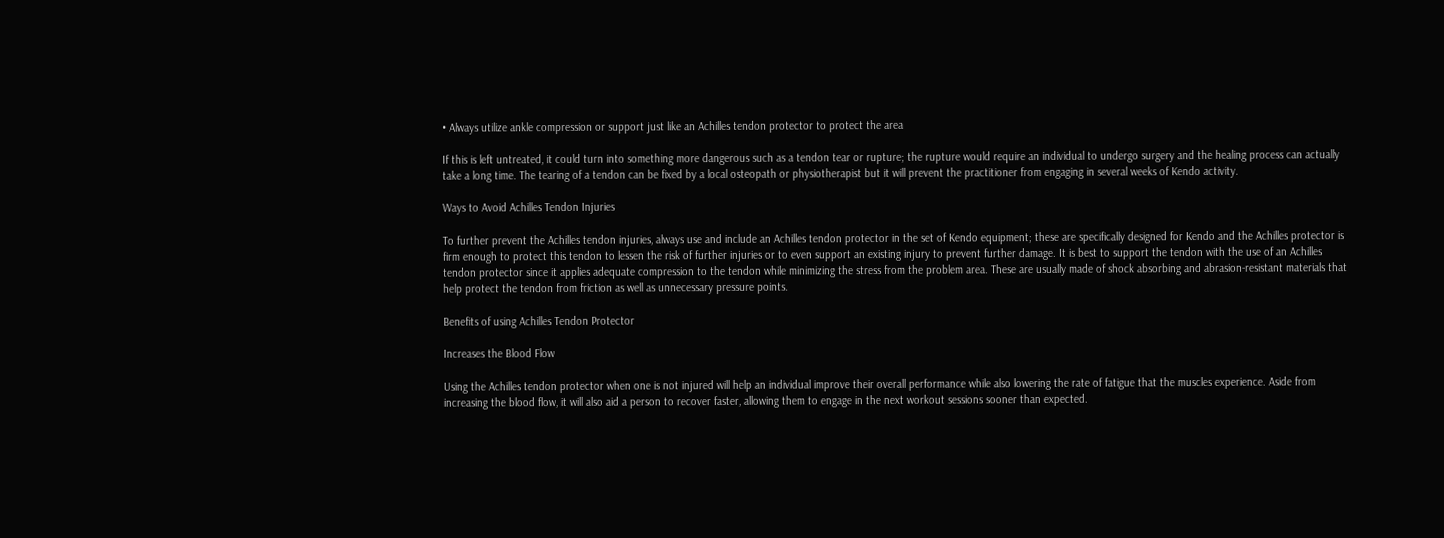• Always utilize ankle compression or support just like an Achilles tendon protector to protect the area

If this is left untreated, it could turn into something more dangerous such as a tendon tear or rupture; the rupture would require an individual to undergo surgery and the healing process can actually take a long time. The tearing of a tendon can be fixed by a local osteopath or physiotherapist but it will prevent the practitioner from engaging in several weeks of Kendo activity.

Ways to Avoid Achilles Tendon Injuries

To further prevent the Achilles tendon injuries, always use and include an Achilles tendon protector in the set of Kendo equipment; these are specifically designed for Kendo and the Achilles protector is firm enough to protect this tendon to lessen the risk of further injuries or to even support an existing injury to prevent further damage. It is best to support the tendon with the use of an Achilles tendon protector since it applies adequate compression to the tendon while minimizing the stress from the problem area. These are usually made of shock absorbing and abrasion-resistant materials that help protect the tendon from friction as well as unnecessary pressure points.

Benefits of using Achilles Tendon Protector

Increases the Blood Flow

Using the Achilles tendon protector when one is not injured will help an individual improve their overall performance while also lowering the rate of fatigue that the muscles experience. Aside from increasing the blood flow, it will also aid a person to recover faster, allowing them to engage in the next workout sessions sooner than expected.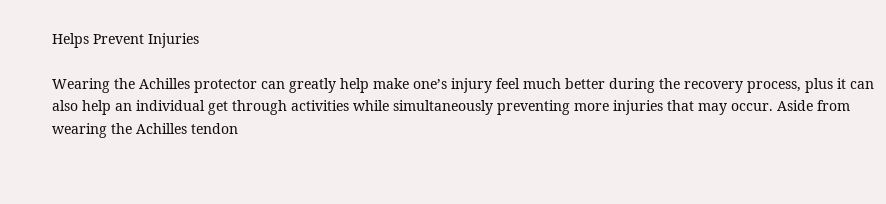Helps Prevent Injuries

Wearing the Achilles protector can greatly help make one’s injury feel much better during the recovery process, plus it can also help an individual get through activities while simultaneously preventing more injuries that may occur. Aside from wearing the Achilles tendon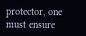protector, one must ensure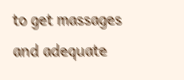to get massages and adequate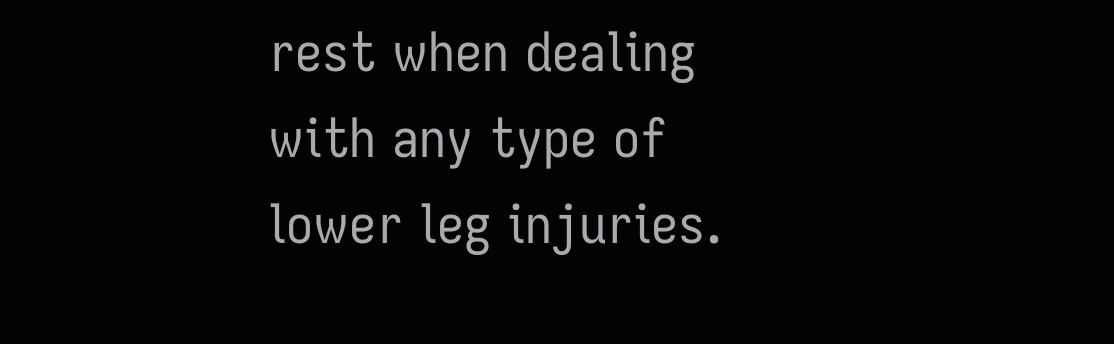rest when dealing with any type of lower leg injuries.